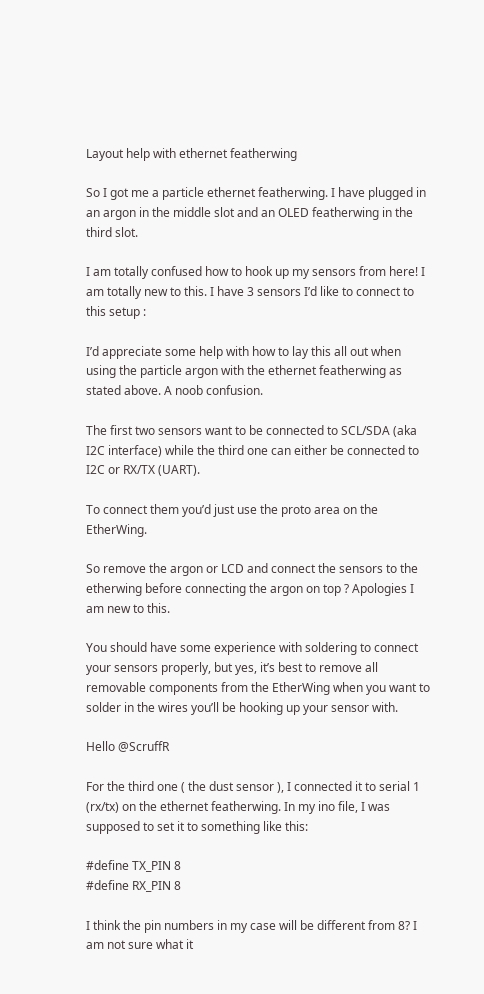Layout help with ethernet featherwing

So I got me a particle ethernet featherwing. I have plugged in an argon in the middle slot and an OLED featherwing in the third slot.

I am totally confused how to hook up my sensors from here! I am totally new to this. I have 3 sensors I’d like to connect to this setup :

I’d appreciate some help with how to lay this all out when using the particle argon with the ethernet featherwing as stated above. A noob confusion.

The first two sensors want to be connected to SCL/SDA (aka I2C interface) while the third one can either be connected to I2C or RX/TX (UART).

To connect them you’d just use the proto area on the EtherWing.

So remove the argon or LCD and connect the sensors to the etherwing before connecting the argon on top ? Apologies I am new to this.

You should have some experience with soldering to connect your sensors properly, but yes, it’s best to remove all removable components from the EtherWing when you want to solder in the wires you’ll be hooking up your sensor with.

Hello @ScruffR

For the third one ( the dust sensor ), I connected it to serial 1 (rx/tx) on the ethernet featherwing. In my ino file, I was supposed to set it to something like this:

#define TX_PIN 8
#define RX_PIN 8

I think the pin numbers in my case will be different from 8? I am not sure what it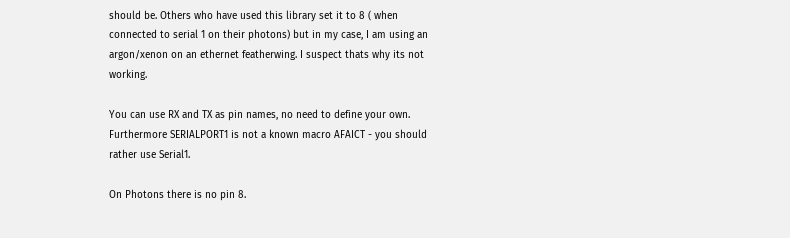should be. Others who have used this library set it to 8 ( when connected to serial 1 on their photons) but in my case, I am using an argon/xenon on an ethernet featherwing. I suspect thats why its not working.

You can use RX and TX as pin names, no need to define your own.
Furthermore SERIALPORT1 is not a known macro AFAICT - you should rather use Serial1.

On Photons there is no pin 8.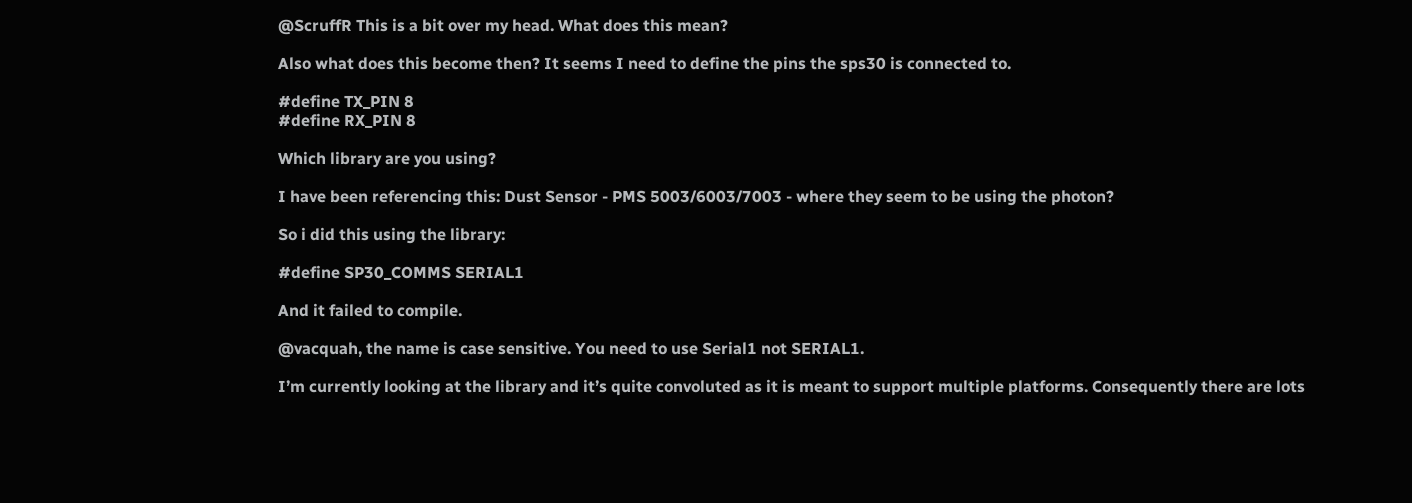@ScruffR This is a bit over my head. What does this mean?

Also what does this become then? It seems I need to define the pins the sps30 is connected to.

#define TX_PIN 8
#define RX_PIN 8

Which library are you using?

I have been referencing this: Dust Sensor - PMS 5003/6003/7003 - where they seem to be using the photon?

So i did this using the library:

#define SP30_COMMS SERIAL1

And it failed to compile.

@vacquah, the name is case sensitive. You need to use Serial1 not SERIAL1.

I’m currently looking at the library and it’s quite convoluted as it is meant to support multiple platforms. Consequently there are lots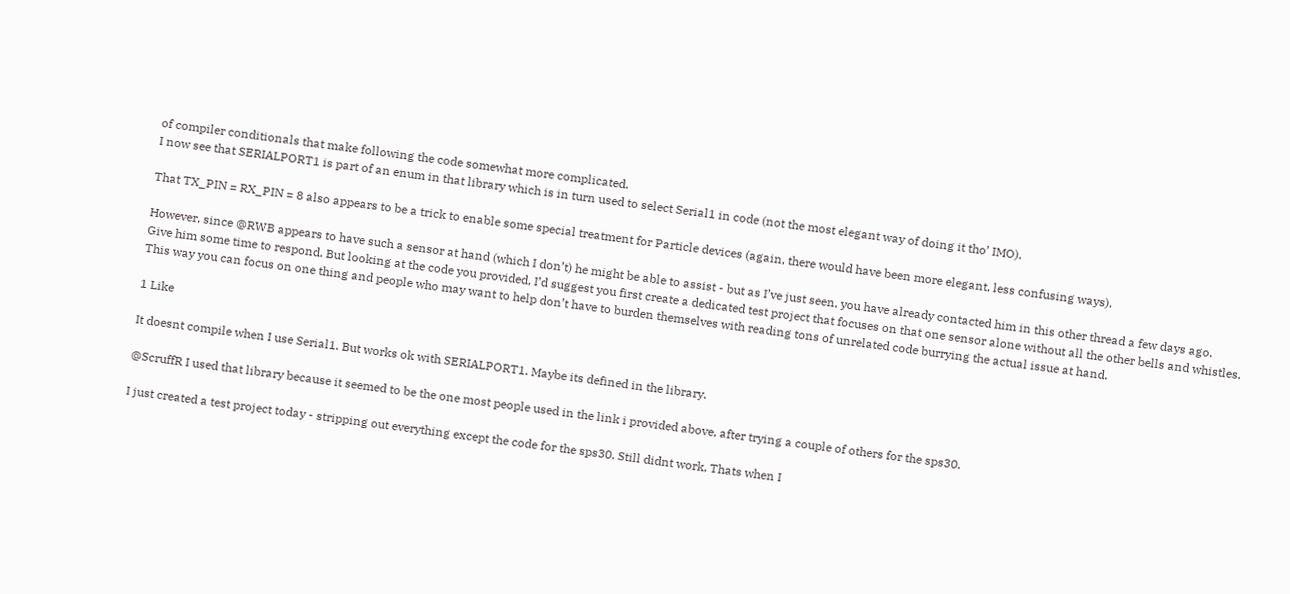of compiler conditionals that make following the code somewhat more complicated.
I now see that SERIALPORT1 is part of an enum in that library which is in turn used to select Serial1 in code (not the most elegant way of doing it tho’ IMO).

That TX_PIN = RX_PIN = 8 also appears to be a trick to enable some special treatment for Particle devices (again, there would have been more elegant, less confusing ways).

However, since @RWB appears to have such a sensor at hand (which I don’t) he might be able to assist - but as I’ve just seen, you have already contacted him in this other thread a few days ago.
Give him some time to respond. But looking at the code you provided, I’d suggest you first create a dedicated test project that focuses on that one sensor alone without all the other bells and whistles.
This way you can focus on one thing and people who may want to help don’t have to burden themselves with reading tons of unrelated code burrying the actual issue at hand.

1 Like

It doesnt compile when I use Serial1. But works ok with SERIALPORT1. Maybe its defined in the library.

@ScruffR I used that library because it seemed to be the one most people used in the link i provided above, after trying a couple of others for the sps30.

I just created a test project today - stripping out everything except the code for the sps30. Still didnt work, Thats when I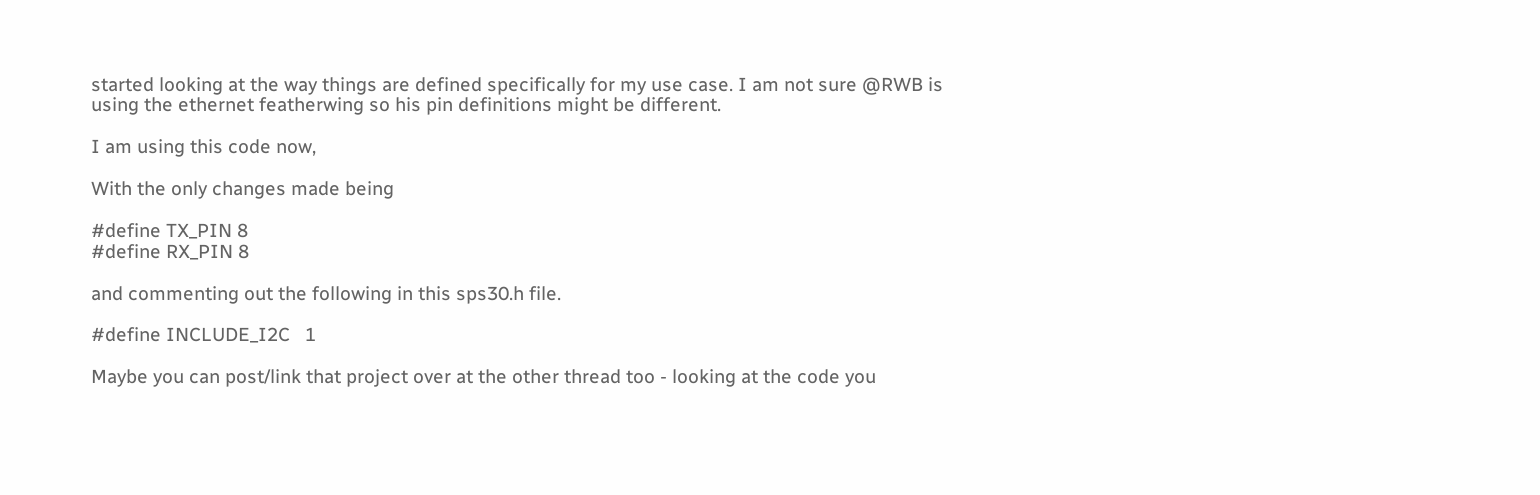started looking at the way things are defined specifically for my use case. I am not sure @RWB is using the ethernet featherwing so his pin definitions might be different.

I am using this code now,

With the only changes made being

#define TX_PIN 8
#define RX_PIN 8

and commenting out the following in this sps30.h file.

#define INCLUDE_I2C   1

Maybe you can post/link that project over at the other thread too - looking at the code you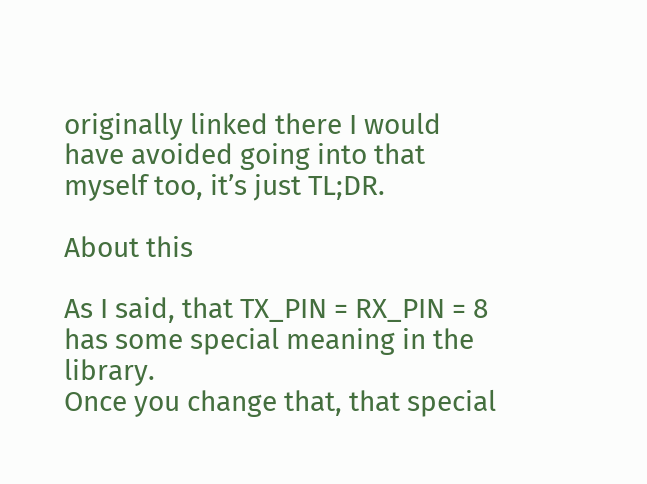originally linked there I would have avoided going into that myself too, it’s just TL;DR.

About this

As I said, that TX_PIN = RX_PIN = 8 has some special meaning in the library.
Once you change that, that special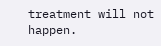treatment will not happen.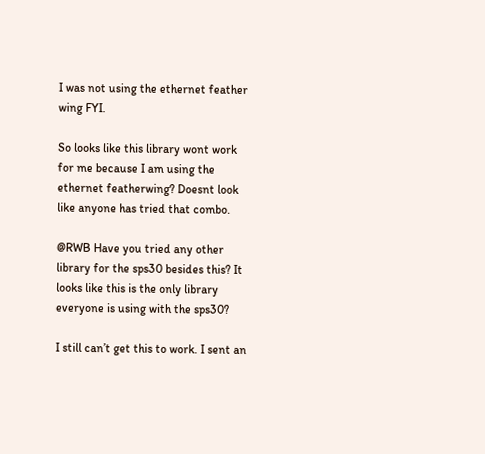I was not using the ethernet feather wing FYI.

So looks like this library wont work for me because I am using the ethernet featherwing? Doesnt look like anyone has tried that combo.

@RWB Have you tried any other library for the sps30 besides this? It looks like this is the only library everyone is using with the sps30?

I still can’t get this to work. I sent an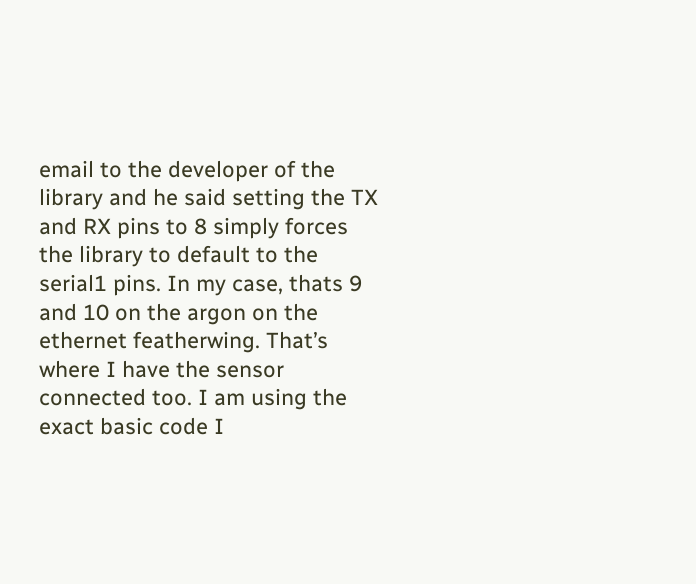email to the developer of the library and he said setting the TX and RX pins to 8 simply forces the library to default to the serial1 pins. In my case, thats 9 and 10 on the argon on the ethernet featherwing. That’s where I have the sensor connected too. I am using the exact basic code I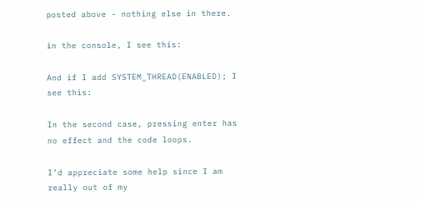posted above - nothing else in there.

in the console, I see this:

And if I add SYSTEM_THREAD(ENABLED); I see this:

In the second case, pressing enter has no effect and the code loops.

I’d appreciate some help since I am really out of my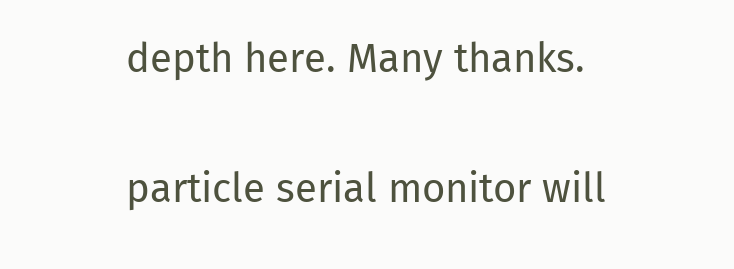depth here. Many thanks.

particle serial monitor will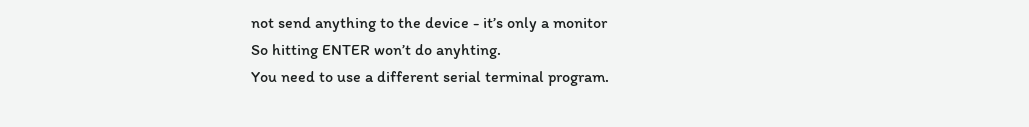not send anything to the device - it’s only a monitor
So hitting ENTER won’t do anyhting.
You need to use a different serial terminal program.